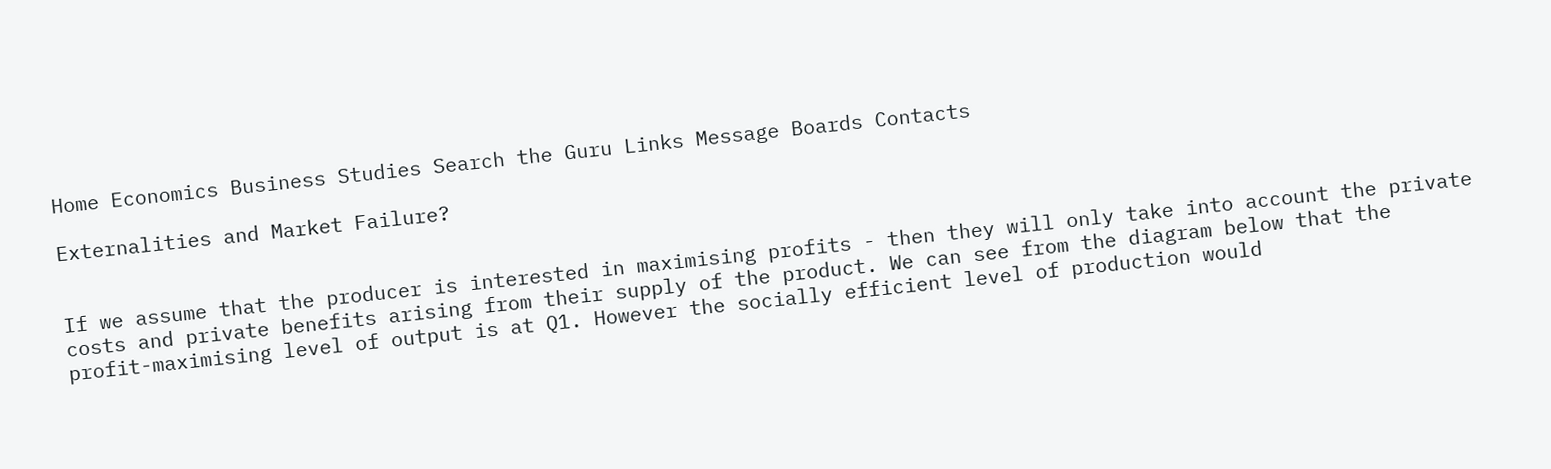Home Economics Business Studies Search the Guru Links Message Boards Contacts

Externalities and Market Failure?


If we assume that the producer is interested in maximising profits - then they will only take into account the private costs and private benefits arising from their supply of the product. We can see from the diagram below that the profit-maximising level of output is at Q1. However the socially efficient level of production would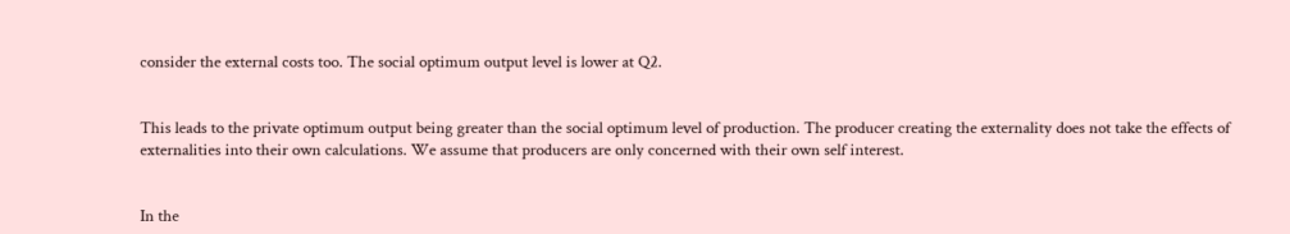consider the external costs too. The social optimum output level is lower at Q2.


This leads to the private optimum output being greater than the social optimum level of production. The producer creating the externality does not take the effects of externalities into their own calculations. We assume that producers are only concerned with their own self interest.


In the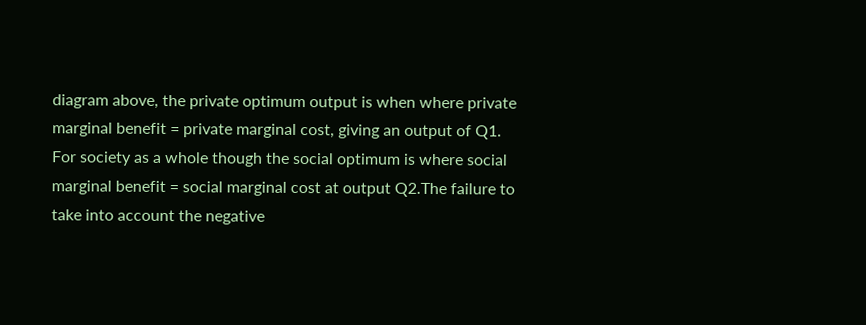diagram above, the private optimum output is when where private marginal benefit = private marginal cost, giving an output of Q1. For society as a whole though the social optimum is where social marginal benefit = social marginal cost at output Q2.The failure to take into account the negative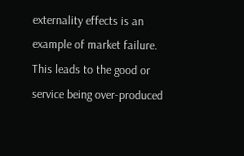externality effects is an example of market failure.  This leads to the good or service being over-produced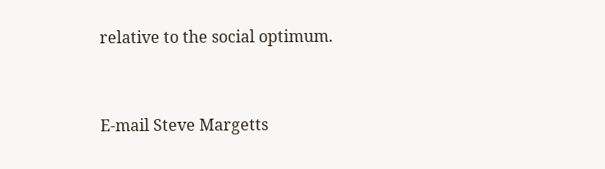relative to the social optimum.



E-mail Steve Margetts